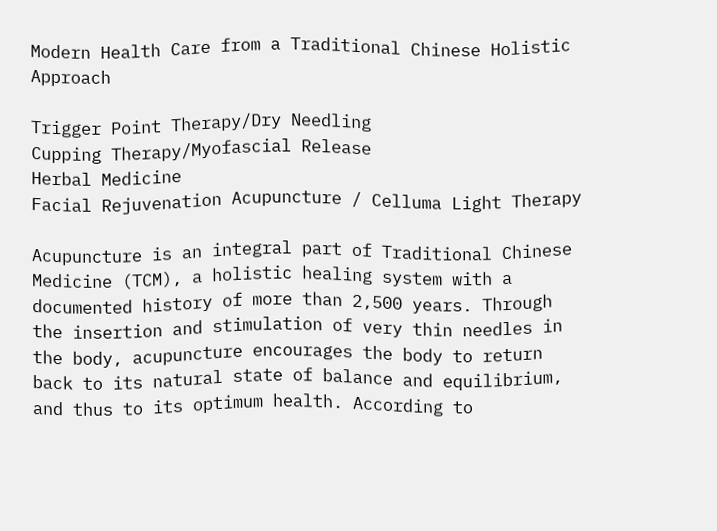Modern Health Care from a Traditional Chinese Holistic Approach

Trigger Point Therapy/Dry Needling
Cupping Therapy/Myofascial Release
Herbal Medicine
Facial Rejuvenation Acupuncture / Celluma Light Therapy

Acupuncture is an integral part of Traditional Chinese Medicine (TCM), a holistic healing system with a documented history of more than 2,500 years. Through the insertion and stimulation of very thin needles in the body, acupuncture encourages the body to return back to its natural state of balance and equilibrium, and thus to its optimum health. According to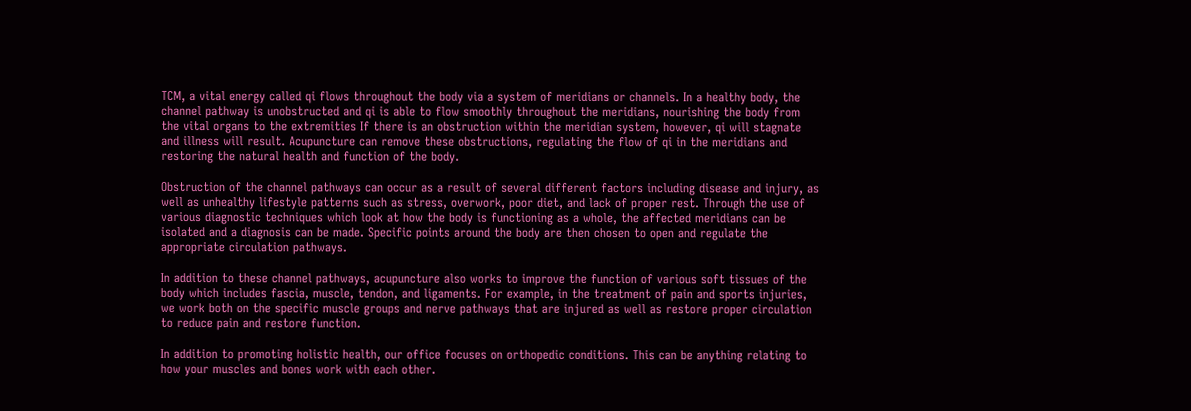TCM, a vital energy called qi flows throughout the body via a system of meridians or channels. In a healthy body, the channel pathway is unobstructed and qi is able to flow smoothly throughout the meridians, nourishing the body from the vital organs to the extremities If there is an obstruction within the meridian system, however, qi will stagnate and illness will result. Acupuncture can remove these obstructions, regulating the flow of qi in the meridians and restoring the natural health and function of the body.

Obstruction of the channel pathways can occur as a result of several different factors including disease and injury, as well as unhealthy lifestyle patterns such as stress, overwork, poor diet, and lack of proper rest. Through the use of various diagnostic techniques which look at how the body is functioning as a whole, the affected meridians can be isolated and a diagnosis can be made. Specific points around the body are then chosen to open and regulate the appropriate circulation pathways.

In addition to these channel pathways, acupuncture also works to improve the function of various soft tissues of the body which includes fascia, muscle, tendon, and ligaments. For example, in the treatment of pain and sports injuries, we work both on the specific muscle groups and nerve pathways that are injured as well as restore proper circulation to reduce pain and restore function.

In addition to promoting holistic health, our office focuses on orthopedic conditions. This can be anything relating to how your muscles and bones work with each other.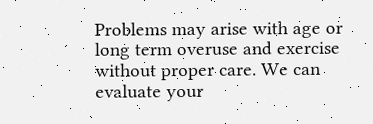Problems may arise with age or long term overuse and exercise without proper care. We can evaluate your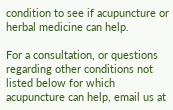condition to see if acupuncture or herbal medicine can help.

For a consultation, or questions regarding other conditions not listed below for which acupuncture can help, email us at